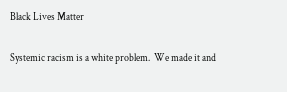Black Lives Matter

Systemic racism is a white problem.  We made it and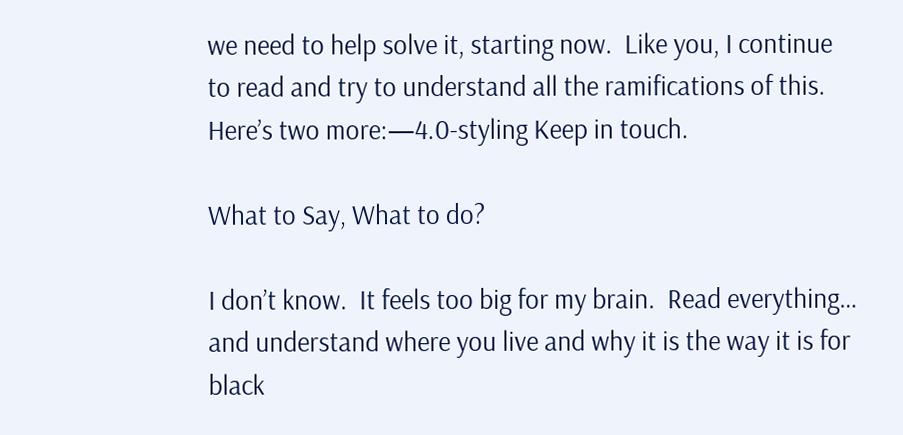we need to help solve it, starting now.  Like you, I continue to read and try to understand all the ramifications of this.  Here’s two more:—4.0-styling Keep in touch.

What to Say, What to do?

I don’t know.  It feels too big for my brain.  Read everything… and understand where you live and why it is the way it is for black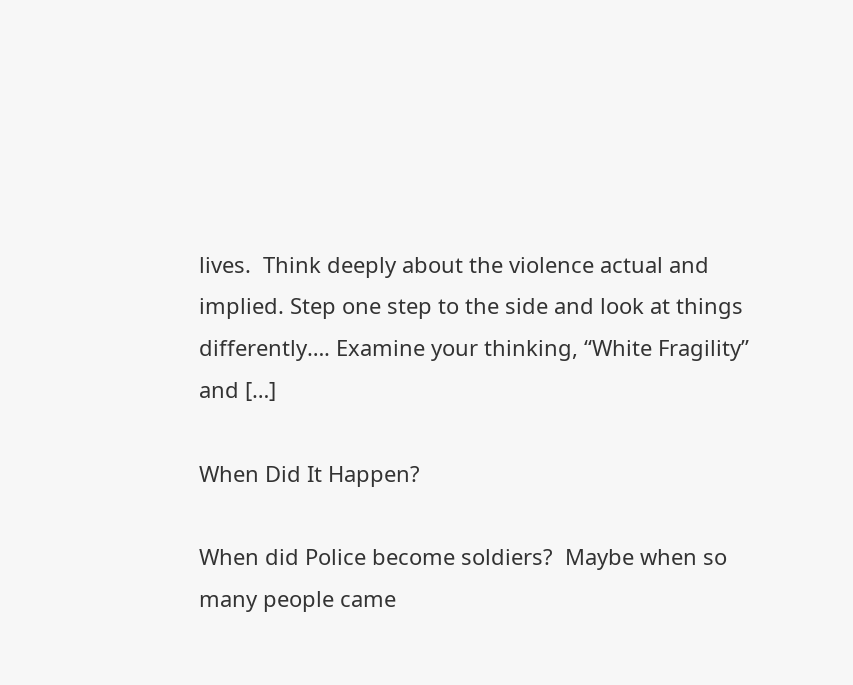lives.  Think deeply about the violence actual and implied. Step one step to the side and look at things differently…. Examine your thinking, “White Fragility” and […]

When Did It Happen?

When did Police become soldiers?  Maybe when so many people came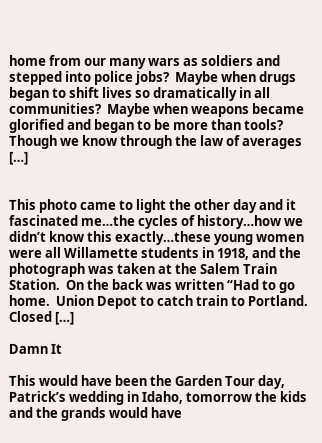home from our many wars as soldiers and stepped into police jobs?  Maybe when drugs began to shift lives so dramatically in all communities?  Maybe when weapons became glorified and began to be more than tools?  Though we know through the law of averages […]


This photo came to light the other day and it fascinated me…the cycles of history…how we didn’t know this exactly…these young women were all Willamette students in 1918, and the photograph was taken at the Salem Train Station.  On the back was written “Had to go home.  Union Depot to catch train to Portland.  Closed […]

Damn It

This would have been the Garden Tour day, Patrick’s wedding in Idaho, tomorrow the kids and the grands would have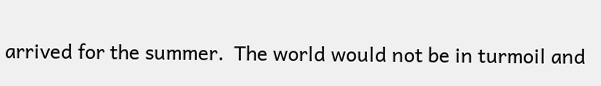arrived for the summer.  The world would not be in turmoil and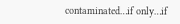contaminated…if only…if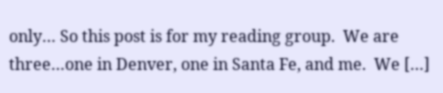only… So this post is for my reading group.  We are three…one in Denver, one in Santa Fe, and me.  We […]